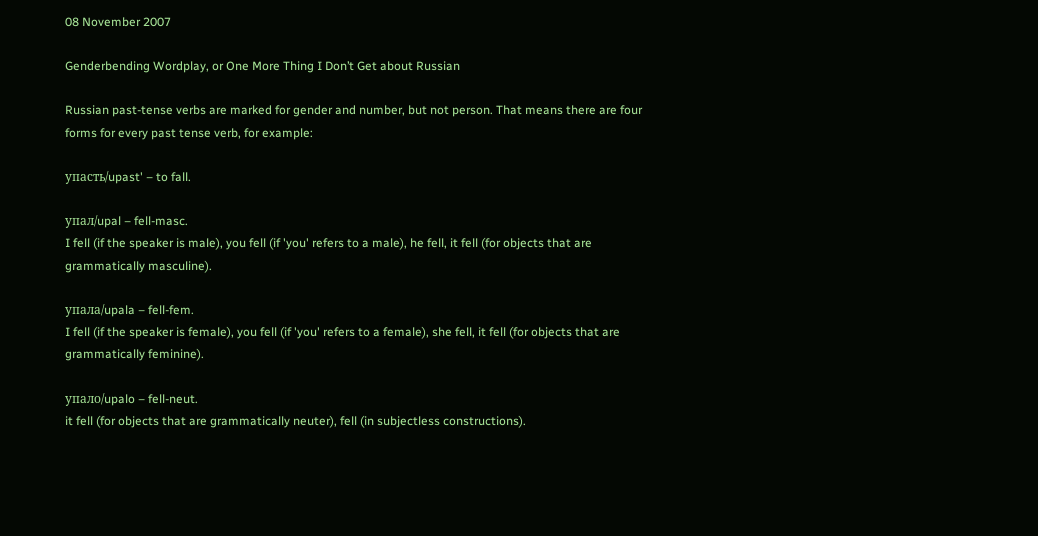08 November 2007

Genderbending Wordplay, or One More Thing I Don’t Get about Russian

Russian past-tense verbs are marked for gender and number, but not person. That means there are four forms for every past tense verb, for example:

упасть/upast' – to fall.

упал/upal – fell-masc.
I fell (if the speaker is male), you fell (if 'you' refers to a male), he fell, it fell (for objects that are grammatically masculine).

упала/upala – fell-fem.
I fell (if the speaker is female), you fell (if 'you' refers to a female), she fell, it fell (for objects that are grammatically feminine).

упало/upalo – fell-neut.
it fell (for objects that are grammatically neuter), fell (in subjectless constructions).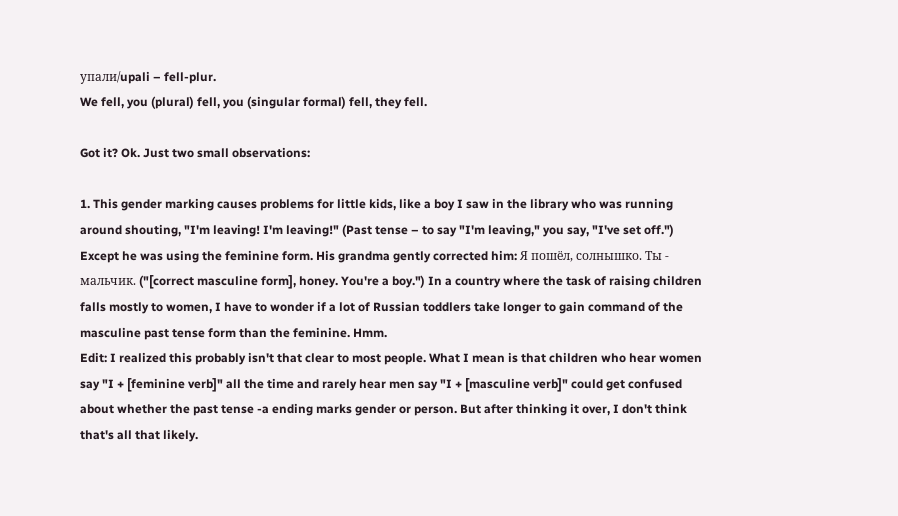упали/upali – fell-plur.
We fell, you (plural) fell, you (singular formal) fell, they fell.

Got it? Ok. Just two small observations:

1. This gender marking causes problems for little kids, like a boy I saw in the library who was running around shouting, "I'm leaving! I'm leaving!" (Past tense – to say "I'm leaving," you say, "I've set off.") Except he was using the feminine form. His grandma gently corrected him: Я пошёл, солнышко. Ты - мальчик. ("[correct masculine form], honey. You're a boy.") In a country where the task of raising children falls mostly to women, I have to wonder if a lot of Russian toddlers take longer to gain command of the masculine past tense form than the feminine. Hmm.
Edit: I realized this probably isn't that clear to most people. What I mean is that children who hear women say "I + [feminine verb]" all the time and rarely hear men say "I + [masculine verb]" could get confused about whether the past tense -a ending marks gender or person. But after thinking it over, I don't think that's all that likely.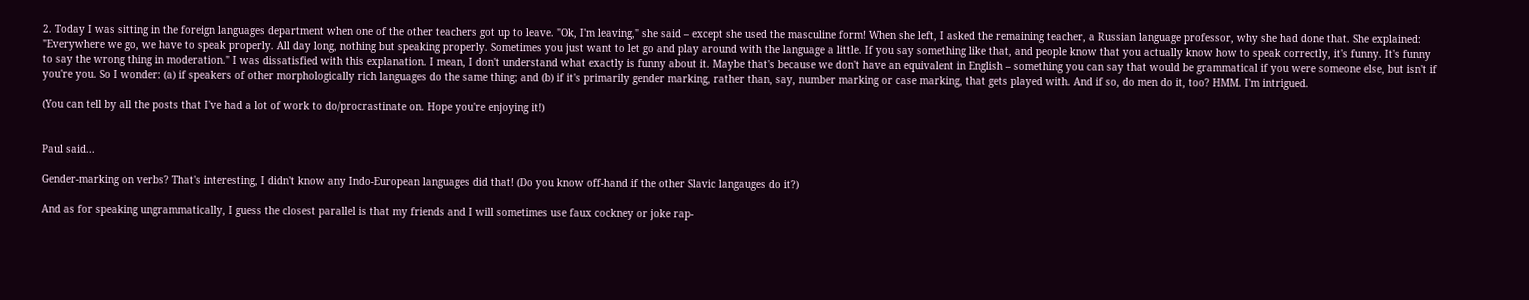2. Today I was sitting in the foreign languages department when one of the other teachers got up to leave. "Ok, I'm leaving," she said – except she used the masculine form! When she left, I asked the remaining teacher, a Russian language professor, why she had done that. She explained: "Everywhere we go, we have to speak properly. All day long, nothing but speaking properly. Sometimes you just want to let go and play around with the language a little. If you say something like that, and people know that you actually know how to speak correctly, it's funny. It's funny to say the wrong thing in moderation." I was dissatisfied with this explanation. I mean, I don't understand what exactly is funny about it. Maybe that's because we don't have an equivalent in English – something you can say that would be grammatical if you were someone else, but isn't if you're you. So I wonder: (a) if speakers of other morphologically rich languages do the same thing; and (b) if it's primarily gender marking, rather than, say, number marking or case marking, that gets played with. And if so, do men do it, too? HMM. I'm intrigued.

(You can tell by all the posts that I've had a lot of work to do/procrastinate on. Hope you're enjoying it!)


Paul said...

Gender-marking on verbs? That's interesting, I didn't know any Indo-European languages did that! (Do you know off-hand if the other Slavic langauges do it?)

And as for speaking ungrammatically, I guess the closest parallel is that my friends and I will sometimes use faux cockney or joke rap-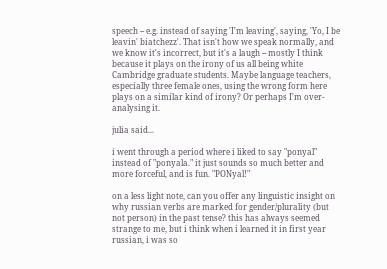speech -- e.g. instead of saying 'I'm leaving', saying, 'Yo, I be leavin' biatchezz'. That isn't how we speak normally, and we know it's incorrect, but it's a laugh -- mostly I think because it plays on the irony of us all being white Cambridge graduate students. Maybe language teachers, especially three female ones, using the wrong form here plays on a similar kind of irony? Or perhaps I'm over-analysing it.

julia said...

i went through a period where i liked to say "ponyal" instead of "ponyala." it just sounds so much better and more forceful, and is fun. "PONyal!"

on a less light note, can you offer any linguistic insight on why russian verbs are marked for gender/plurality (but not person) in the past tense? this has always seemed strange to me, but i think when i learned it in first year russian, i was so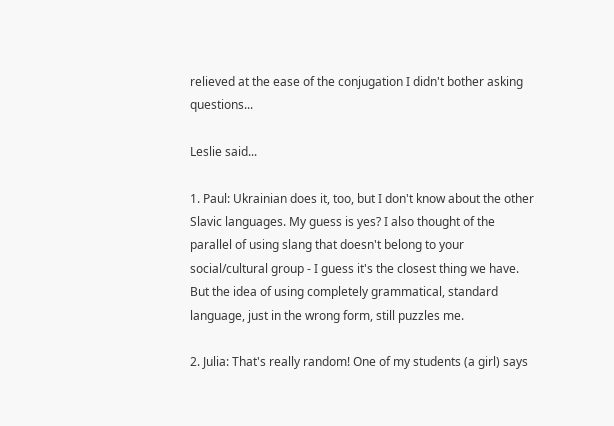relieved at the ease of the conjugation I didn't bother asking questions...

Leslie said...

1. Paul: Ukrainian does it, too, but I don't know about the other Slavic languages. My guess is yes? I also thought of the parallel of using slang that doesn't belong to your social/cultural group - I guess it's the closest thing we have. But the idea of using completely grammatical, standard language, just in the wrong form, still puzzles me.

2. Julia: That's really random! One of my students (a girl) says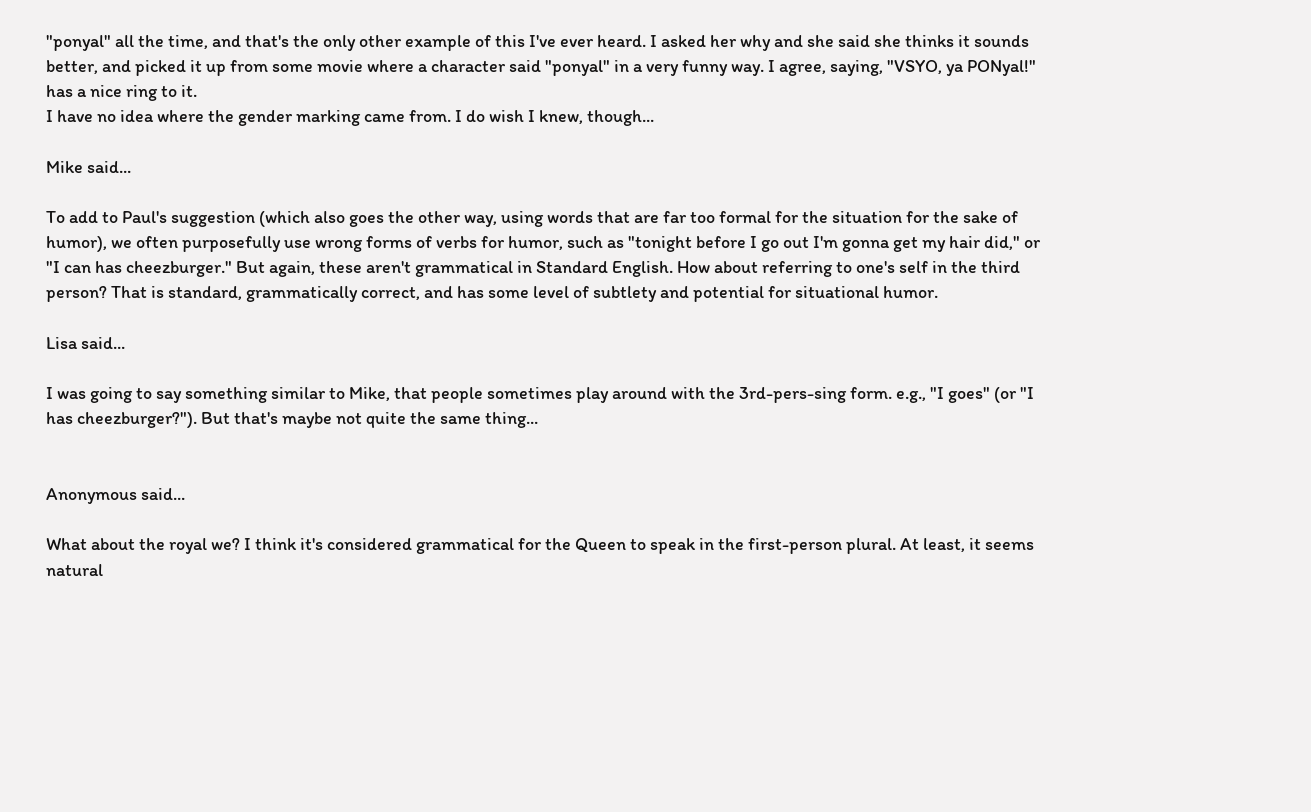"ponyal" all the time, and that's the only other example of this I've ever heard. I asked her why and she said she thinks it sounds better, and picked it up from some movie where a character said "ponyal" in a very funny way. I agree, saying, "VSYO, ya PONyal!" has a nice ring to it.
I have no idea where the gender marking came from. I do wish I knew, though...

Mike said...

To add to Paul's suggestion (which also goes the other way, using words that are far too formal for the situation for the sake of humor), we often purposefully use wrong forms of verbs for humor, such as "tonight before I go out I'm gonna get my hair did," or "I can has cheezburger." But again, these aren't grammatical in Standard English. How about referring to one's self in the third person? That is standard, grammatically correct, and has some level of subtlety and potential for situational humor.

Lisa said...

I was going to say something similar to Mike, that people sometimes play around with the 3rd-pers-sing form. e.g., "I goes" (or "I has cheezburger?"). But that's maybe not quite the same thing...


Anonymous said...

What about the royal we? I think it's considered grammatical for the Queen to speak in the first-person plural. At least, it seems natural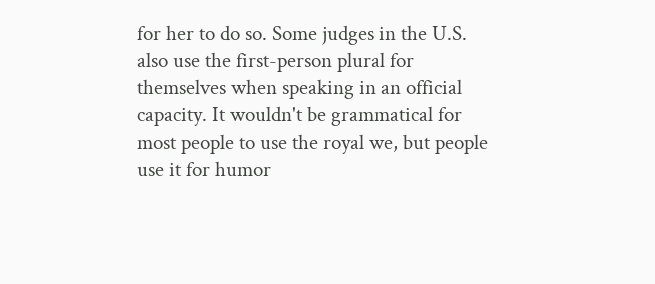for her to do so. Some judges in the U.S. also use the first-person plural for themselves when speaking in an official capacity. It wouldn't be grammatical for most people to use the royal we, but people use it for humor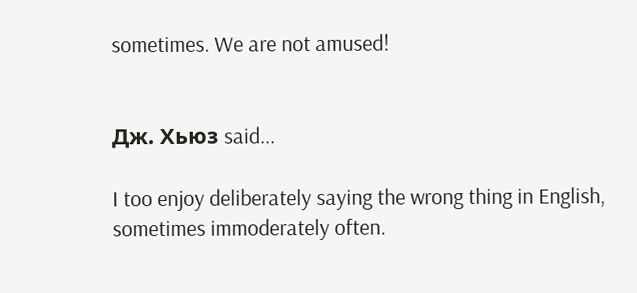sometimes. We are not amused!


Дж. Хьюз said...

I too enjoy deliberately saying the wrong thing in English, sometimes immoderately often.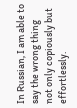In Russian, I am able to say the wrong thing not only copiously but effortlessly.